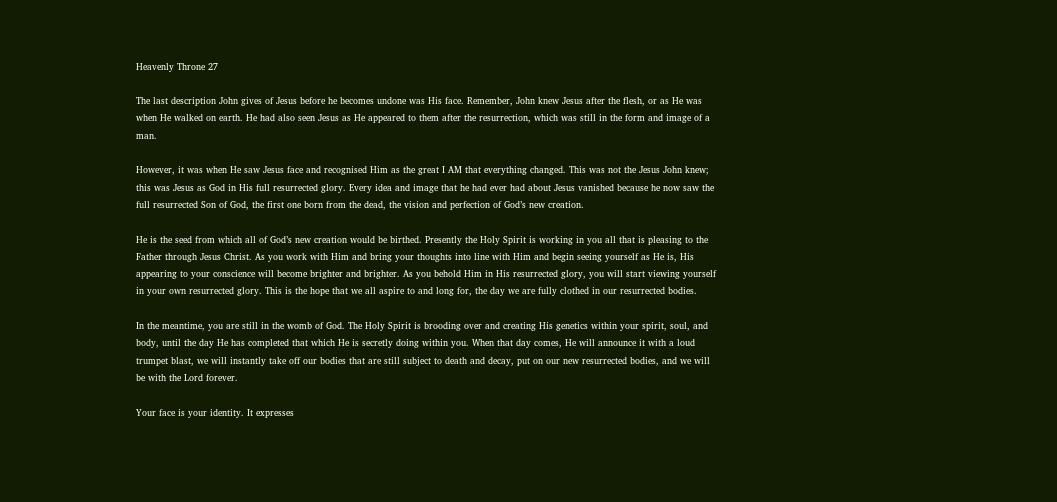Heavenly Throne 27

The last description John gives of Jesus before he becomes undone was His face. Remember, John knew Jesus after the flesh, or as He was when He walked on earth. He had also seen Jesus as He appeared to them after the resurrection, which was still in the form and image of a man.

However, it was when He saw Jesus face and recognised Him as the great I AM that everything changed. This was not the Jesus John knew; this was Jesus as God in His full resurrected glory. Every idea and image that he had ever had about Jesus vanished because he now saw the full resurrected Son of God, the first one born from the dead, the vision and perfection of God’s new creation.

He is the seed from which all of God’s new creation would be birthed. Presently the Holy Spirit is working in you all that is pleasing to the Father through Jesus Christ. As you work with Him and bring your thoughts into line with Him and begin seeing yourself as He is, His appearing to your conscience will become brighter and brighter. As you behold Him in His resurrected glory, you will start viewing yourself in your own resurrected glory. This is the hope that we all aspire to and long for, the day we are fully clothed in our resurrected bodies.

In the meantime, you are still in the womb of God. The Holy Spirit is brooding over and creating His genetics within your spirit, soul, and body, until the day He has completed that which He is secretly doing within you. When that day comes, He will announce it with a loud trumpet blast, we will instantly take off our bodies that are still subject to death and decay, put on our new resurrected bodies, and we will be with the Lord forever.

Your face is your identity. It expresses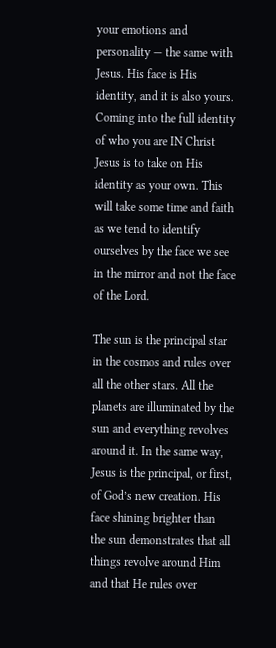your emotions and personality — the same with Jesus. His face is His identity, and it is also yours. Coming into the full identity of who you are IN Christ Jesus is to take on His identity as your own. This will take some time and faith as we tend to identify ourselves by the face we see in the mirror and not the face of the Lord.

The sun is the principal star in the cosmos and rules over all the other stars. All the planets are illuminated by the sun and everything revolves around it. In the same way, Jesus is the principal, or first, of God’s new creation. His face shining brighter than the sun demonstrates that all things revolve around Him and that He rules over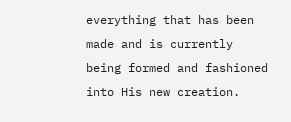everything that has been made and is currently being formed and fashioned into His new creation.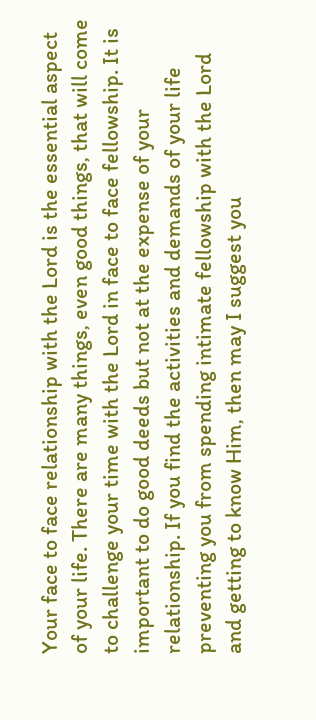Your face to face relationship with the Lord is the essential aspect of your life. There are many things, even good things, that will come to challenge your time with the Lord in face to face fellowship. It is important to do good deeds but not at the expense of your relationship. If you find the activities and demands of your life preventing you from spending intimate fellowship with the Lord and getting to know Him, then may I suggest you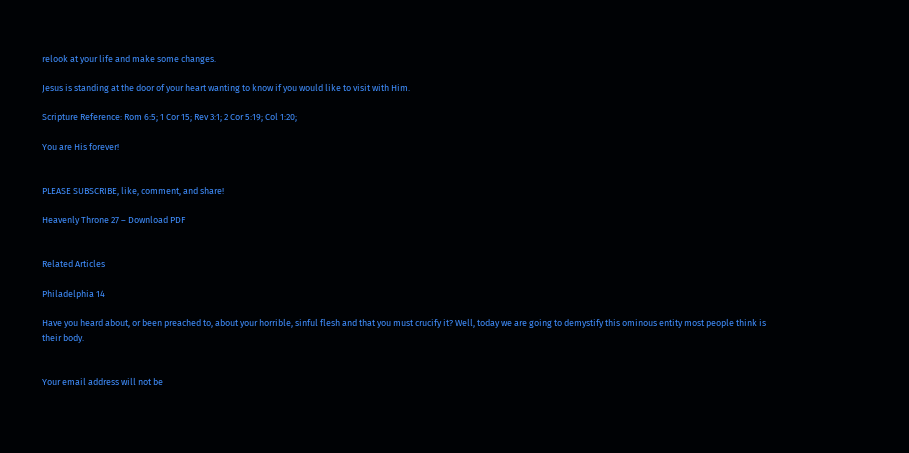relook at your life and make some changes.

Jesus is standing at the door of your heart wanting to know if you would like to visit with Him.

Scripture Reference: Rom 6:5; 1 Cor 15; Rev 3:1; 2 Cor 5:19; Col 1:20;

You are His forever!


PLEASE SUBSCRIBE, like, comment, and share!

Heavenly Throne 27 – Download PDF


Related Articles

Philadelphia 14

Have you heard about, or been preached to, about your horrible, sinful flesh and that you must crucify it? Well, today we are going to demystify this ominous entity most people think is their body.


Your email address will not be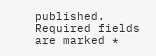published. Required fields are marked *